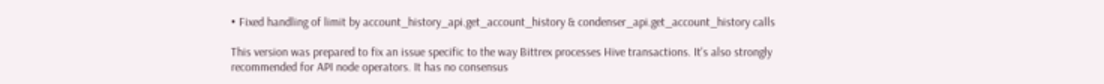• Fixed handling of limit by account_history_api.get_account_history & condenser_api.get_account_history calls

This version was prepared to fix an issue specific to the way Bittrex processes Hive transactions. It's also strongly recommended for API node operators. It has no consensus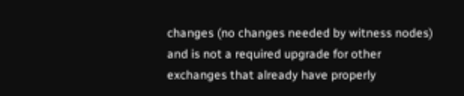changes (no changes needed by witness nodes) and is not a required upgrade for other exchanges that already have properly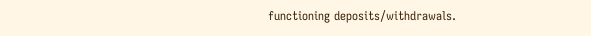functioning deposits/withdrawals.